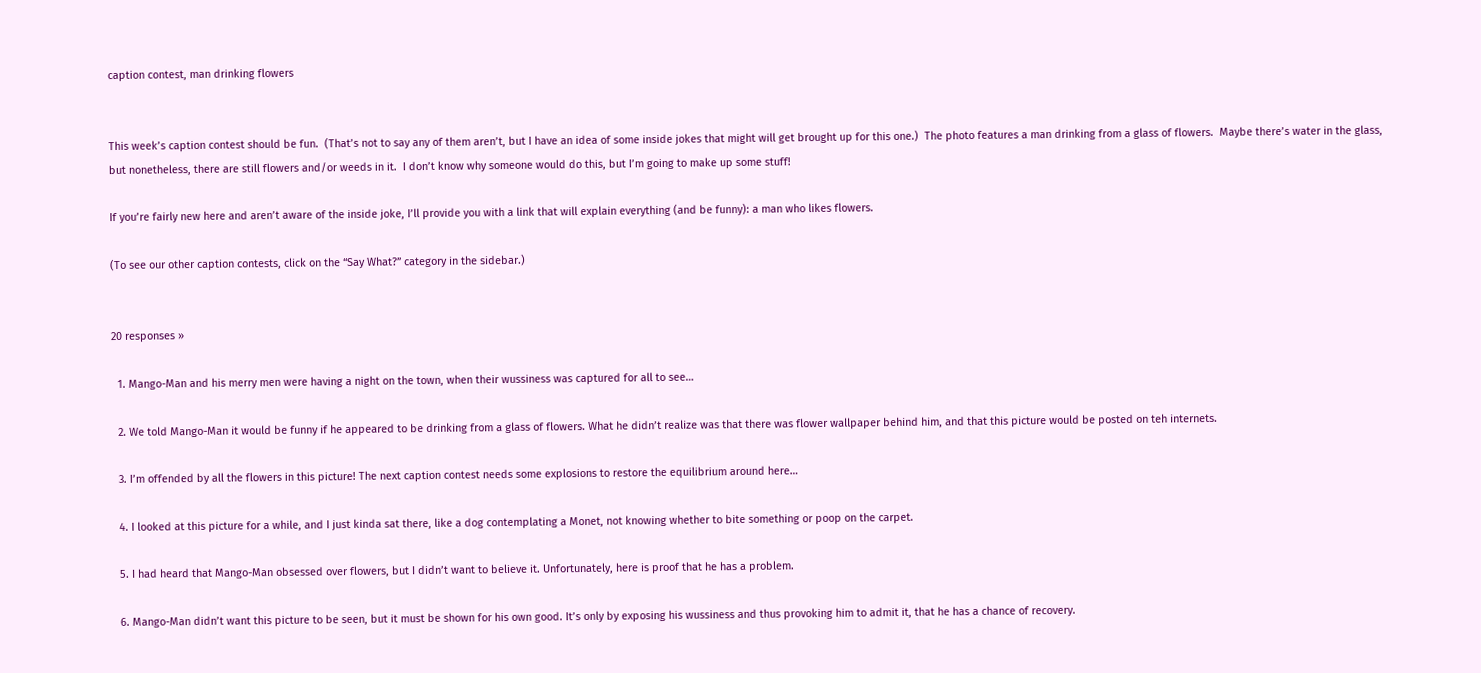caption contest, man drinking flowers


This week’s caption contest should be fun.  (That’s not to say any of them aren’t, but I have an idea of some inside jokes that might will get brought up for this one.)  The photo features a man drinking from a glass of flowers.  Maybe there’s water in the glass, but nonetheless, there are still flowers and/or weeds in it.  I don’t know why someone would do this, but I’m going to make up some stuff!

If you’re fairly new here and aren’t aware of the inside joke, I’ll provide you with a link that will explain everything (and be funny): a man who likes flowers.

(To see our other caption contests, click on the “Say What?” category in the sidebar.)


20 responses »

  1. Mango-Man and his merry men were having a night on the town, when their wussiness was captured for all to see…

  2. We told Mango-Man it would be funny if he appeared to be drinking from a glass of flowers. What he didn’t realize was that there was flower wallpaper behind him, and that this picture would be posted on teh internets.

  3. I’m offended by all the flowers in this picture! The next caption contest needs some explosions to restore the equilibrium around here…

  4. I looked at this picture for a while, and I just kinda sat there, like a dog contemplating a Monet, not knowing whether to bite something or poop on the carpet.

  5. I had heard that Mango-Man obsessed over flowers, but I didn’t want to believe it. Unfortunately, here is proof that he has a problem.

  6. Mango-Man didn’t want this picture to be seen, but it must be shown for his own good. It’s only by exposing his wussiness and thus provoking him to admit it, that he has a chance of recovery.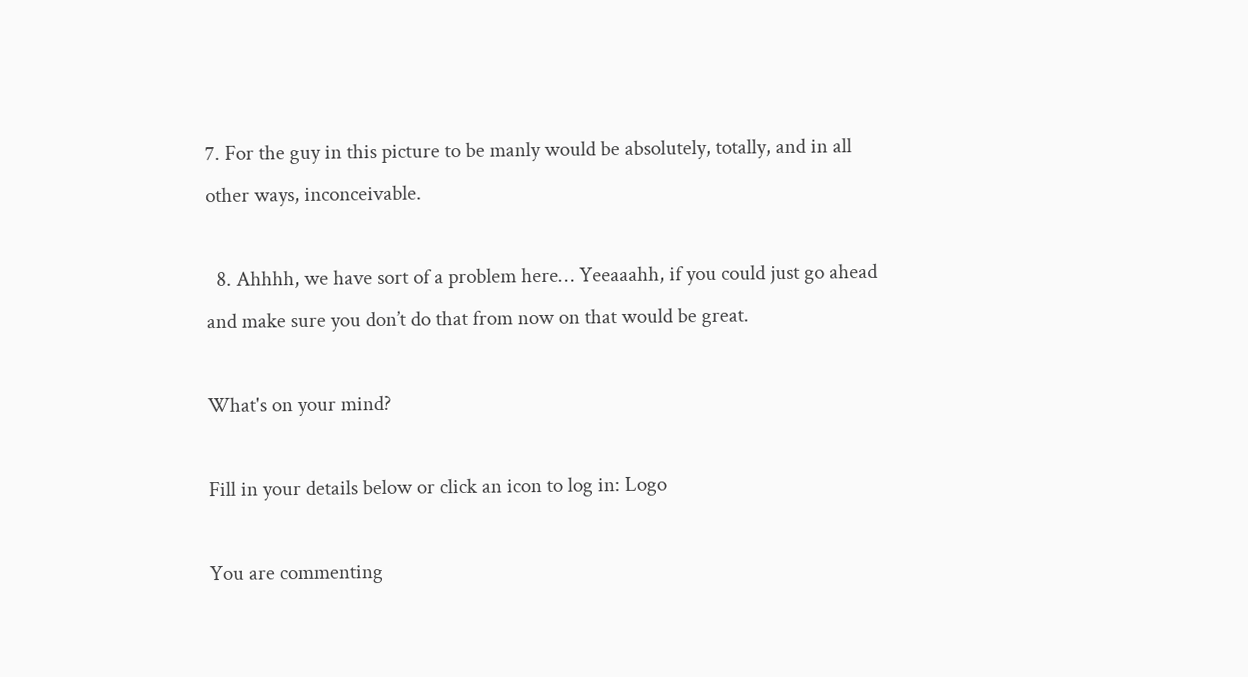7. For the guy in this picture to be manly would be absolutely, totally, and in all other ways, inconceivable.

  8. Ahhhh, we have sort of a problem here… Yeeaaahh, if you could just go ahead and make sure you don’t do that from now on that would be great.

What's on your mind?

Fill in your details below or click an icon to log in: Logo

You are commenting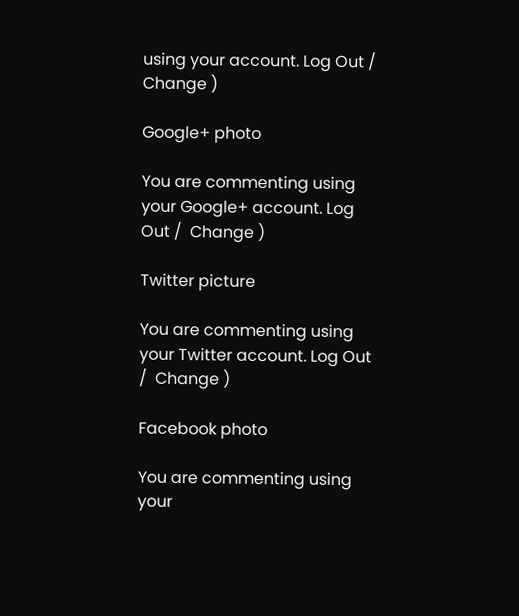using your account. Log Out /  Change )

Google+ photo

You are commenting using your Google+ account. Log Out /  Change )

Twitter picture

You are commenting using your Twitter account. Log Out /  Change )

Facebook photo

You are commenting using your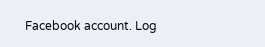Facebook account. Log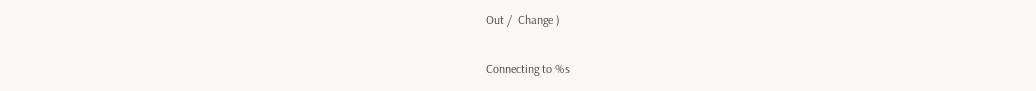Out /  Change )


Connecting to %s